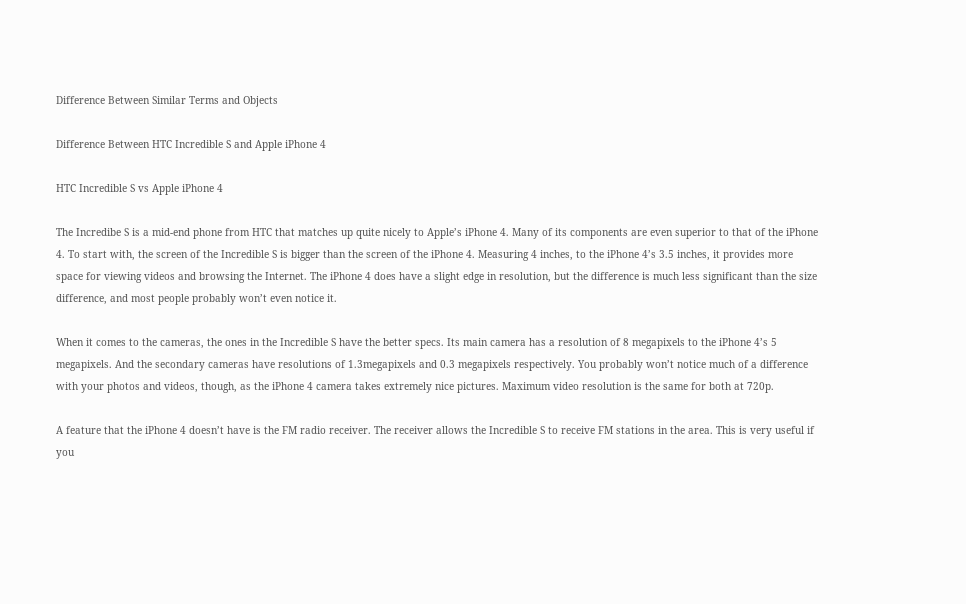Difference Between Similar Terms and Objects

Difference Between HTC Incredible S and Apple iPhone 4

HTC Incredible S vs Apple iPhone 4

The Incredibe S is a mid-end phone from HTC that matches up quite nicely to Apple’s iPhone 4. Many of its components are even superior to that of the iPhone 4. To start with, the screen of the Incredible S is bigger than the screen of the iPhone 4. Measuring 4 inches, to the iPhone 4’s 3.5 inches, it provides more space for viewing videos and browsing the Internet. The iPhone 4 does have a slight edge in resolution, but the difference is much less significant than the size difference, and most people probably won’t even notice it.

When it comes to the cameras, the ones in the Incredible S have the better specs. Its main camera has a resolution of 8 megapixels to the iPhone 4’s 5 megapixels. And the secondary cameras have resolutions of 1.3megapixels and 0.3 megapixels respectively. You probably won’t notice much of a difference with your photos and videos, though, as the iPhone 4 camera takes extremely nice pictures. Maximum video resolution is the same for both at 720p.

A feature that the iPhone 4 doesn’t have is the FM radio receiver. The receiver allows the Incredible S to receive FM stations in the area. This is very useful if you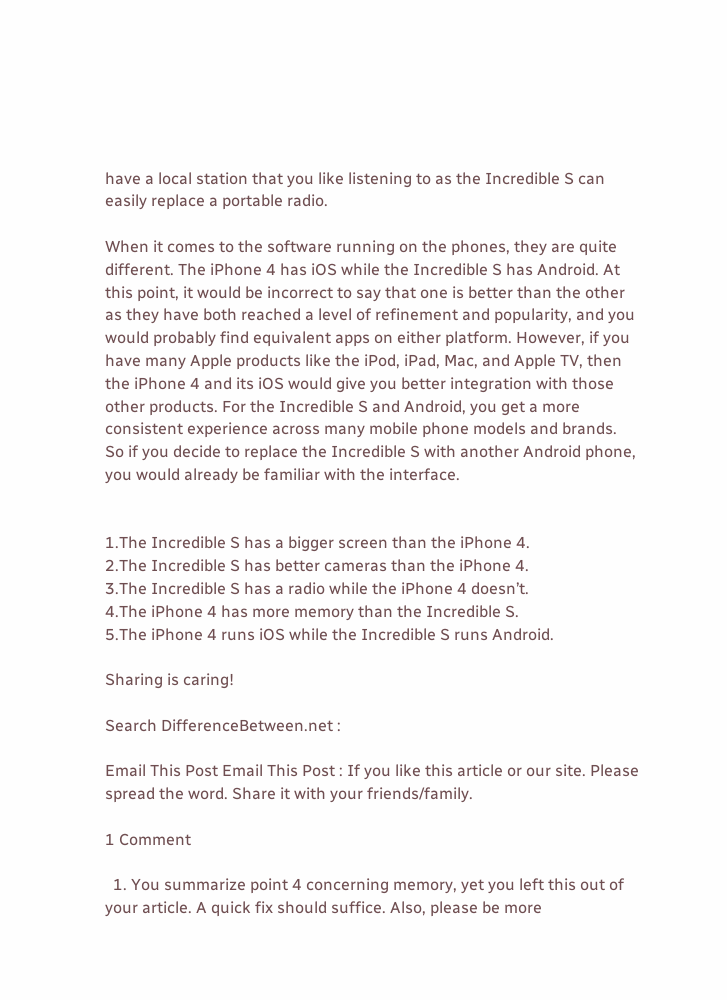have a local station that you like listening to as the Incredible S can easily replace a portable radio.

When it comes to the software running on the phones, they are quite different. The iPhone 4 has iOS while the Incredible S has Android. At this point, it would be incorrect to say that one is better than the other as they have both reached a level of refinement and popularity, and you would probably find equivalent apps on either platform. However, if you have many Apple products like the iPod, iPad, Mac, and Apple TV, then the iPhone 4 and its iOS would give you better integration with those other products. For the Incredible S and Android, you get a more consistent experience across many mobile phone models and brands. So if you decide to replace the Incredible S with another Android phone, you would already be familiar with the interface.


1.The Incredible S has a bigger screen than the iPhone 4.
2.The Incredible S has better cameras than the iPhone 4.
3.The Incredible S has a radio while the iPhone 4 doesn’t.
4.The iPhone 4 has more memory than the Incredible S.
5.The iPhone 4 runs iOS while the Incredible S runs Android.

Sharing is caring!

Search DifferenceBetween.net :

Email This Post Email This Post : If you like this article or our site. Please spread the word. Share it with your friends/family.

1 Comment

  1. You summarize point 4 concerning memory, yet you left this out of your article. A quick fix should suffice. Also, please be more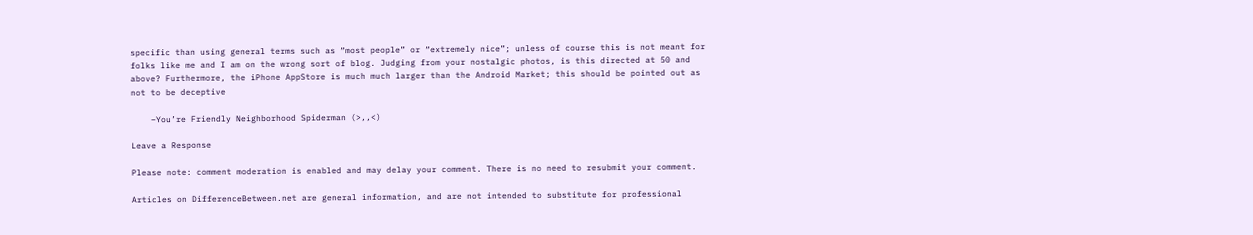specific than using general terms such as “most people” or “extremely nice”; unless of course this is not meant for folks like me and I am on the wrong sort of blog. Judging from your nostalgic photos, is this directed at 50 and above? Furthermore, the iPhone AppStore is much much larger than the Android Market; this should be pointed out as not to be deceptive

    –You’re Friendly Neighborhood Spiderman (>,,<)

Leave a Response

Please note: comment moderation is enabled and may delay your comment. There is no need to resubmit your comment.

Articles on DifferenceBetween.net are general information, and are not intended to substitute for professional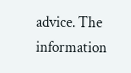advice. The information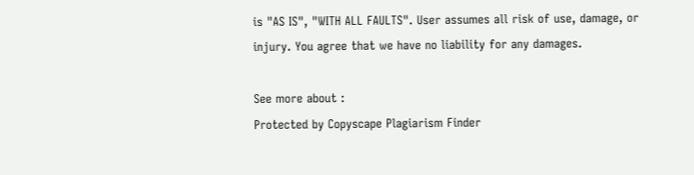is "AS IS", "WITH ALL FAULTS". User assumes all risk of use, damage, or injury. You agree that we have no liability for any damages.

See more about :
Protected by Copyscape Plagiarism Finder